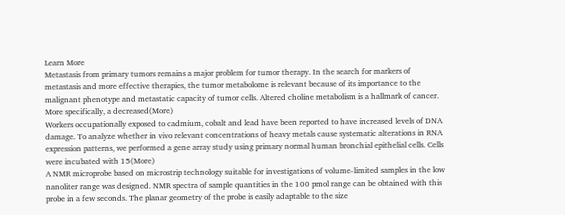Learn More
Metastasis from primary tumors remains a major problem for tumor therapy. In the search for markers of metastasis and more effective therapies, the tumor metabolome is relevant because of its importance to the malignant phenotype and metastatic capacity of tumor cells. Altered choline metabolism is a hallmark of cancer. More specifically, a decreased(More)
Workers occupationally exposed to cadmium, cobalt and lead have been reported to have increased levels of DNA damage. To analyze whether in vivo relevant concentrations of heavy metals cause systematic alterations in RNA expression patterns, we performed a gene array study using primary normal human bronchial epithelial cells. Cells were incubated with 15(More)
A NMR microprobe based on microstrip technology suitable for investigations of volume-limited samples in the low nanoliter range was designed. NMR spectra of sample quantities in the 100 pmol range can be obtained with this probe in a few seconds. The planar geometry of the probe is easily adaptable to the size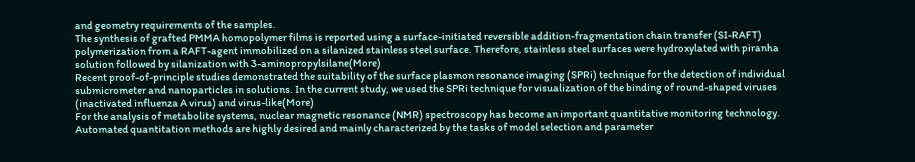and geometry requirements of the samples.
The synthesis of grafted PMMA homopolymer films is reported using a surface-initiated reversible addition-fragmentation chain transfer (SI-RAFT) polymerization from a RAFT-agent immobilized on a silanized stainless steel surface. Therefore, stainless steel surfaces were hydroxylated with piranha solution followed by silanization with 3-aminopropylsilane(More)
Recent proof-of-principle studies demonstrated the suitability of the surface plasmon resonance imaging (SPRi) technique for the detection of individual submicrometer and nanoparticles in solutions. In the current study, we used the SPRi technique for visualization of the binding of round-shaped viruses (inactivated influenza A virus) and virus-like(More)
For the analysis of metabolite systems, nuclear magnetic resonance (NMR) spectroscopy has become an important quantitative monitoring technology. Automated quantitation methods are highly desired and mainly characterized by the tasks of model selection and parameter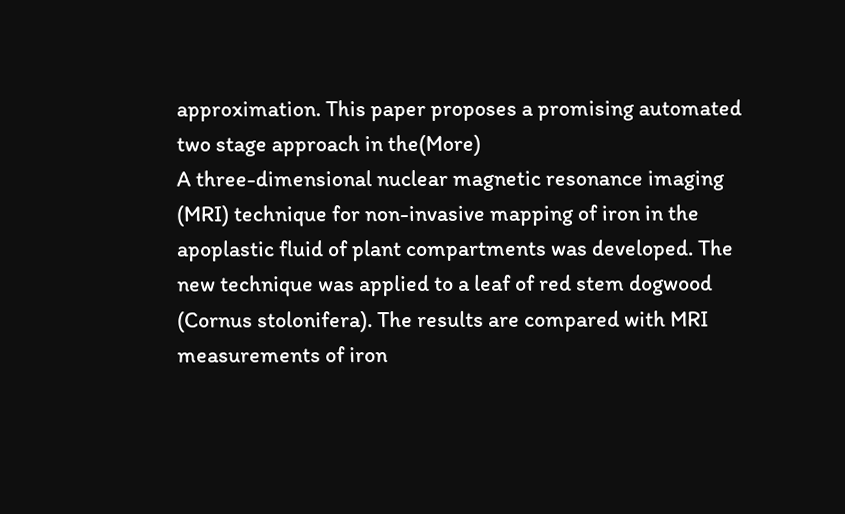approximation. This paper proposes a promising automated two stage approach in the(More)
A three-dimensional nuclear magnetic resonance imaging (MRI) technique for non-invasive mapping of iron in the apoplastic fluid of plant compartments was developed. The new technique was applied to a leaf of red stem dogwood (Cornus stolonifera). The results are compared with MRI measurements of iron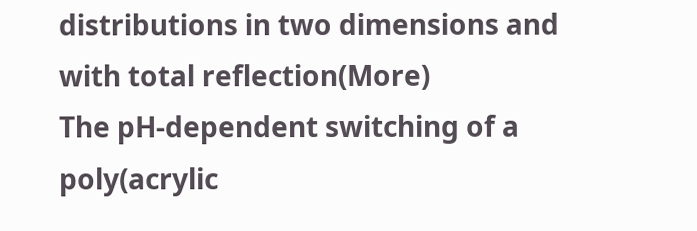distributions in two dimensions and with total reflection(More)
The pH-dependent switching of a poly(acrylic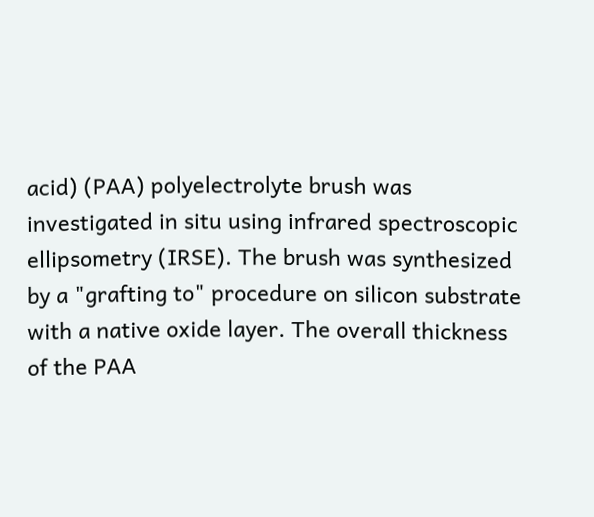acid) (PAA) polyelectrolyte brush was investigated in situ using infrared spectroscopic ellipsometry (IRSE). The brush was synthesized by a "grafting to" procedure on silicon substrate with a native oxide layer. The overall thickness of the PAA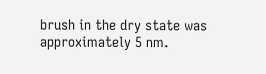brush in the dry state was approximately 5 nm.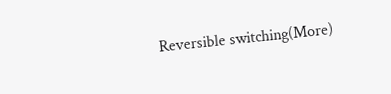Reversible switching(More)